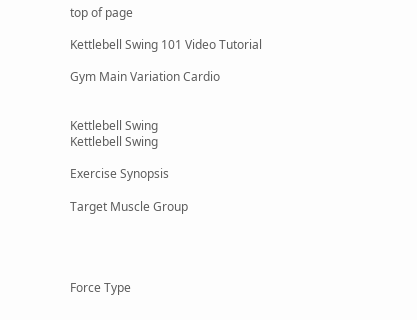top of page

Kettlebell Swing 101 Video Tutorial

Gym Main Variation Cardio


Kettlebell Swing
Kettlebell Swing

Exercise Synopsis

Target Muscle Group




Force Type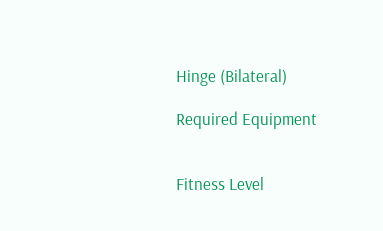Hinge (Bilateral)

Required Equipment


Fitness Level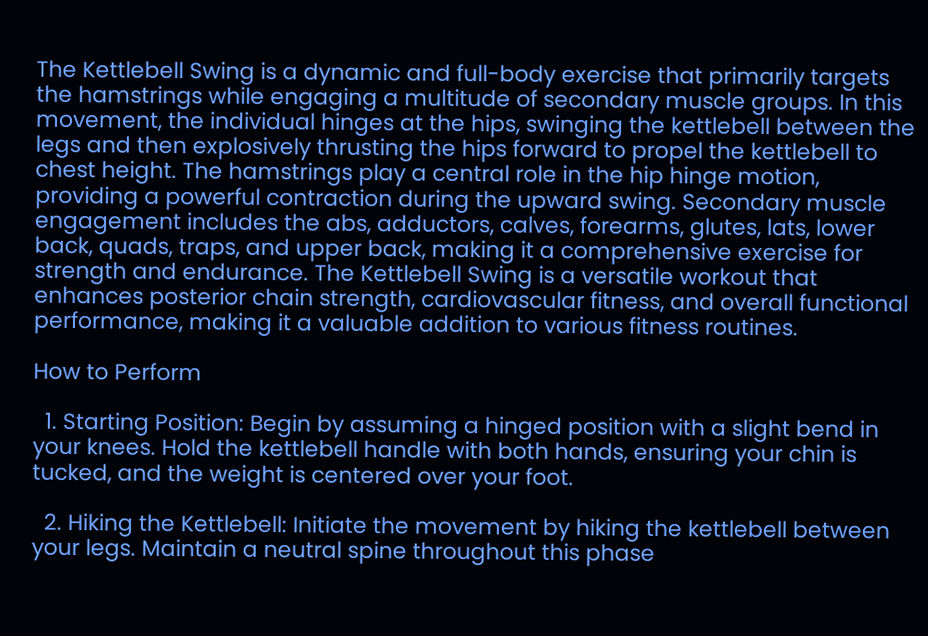The Kettlebell Swing is a dynamic and full-body exercise that primarily targets the hamstrings while engaging a multitude of secondary muscle groups. In this movement, the individual hinges at the hips, swinging the kettlebell between the legs and then explosively thrusting the hips forward to propel the kettlebell to chest height. The hamstrings play a central role in the hip hinge motion, providing a powerful contraction during the upward swing. Secondary muscle engagement includes the abs, adductors, calves, forearms, glutes, lats, lower back, quads, traps, and upper back, making it a comprehensive exercise for strength and endurance. The Kettlebell Swing is a versatile workout that enhances posterior chain strength, cardiovascular fitness, and overall functional performance, making it a valuable addition to various fitness routines.

How to Perform

  1. Starting Position: Begin by assuming a hinged position with a slight bend in your knees. Hold the kettlebell handle with both hands, ensuring your chin is tucked, and the weight is centered over your foot.

  2. Hiking the Kettlebell: Initiate the movement by hiking the kettlebell between your legs. Maintain a neutral spine throughout this phase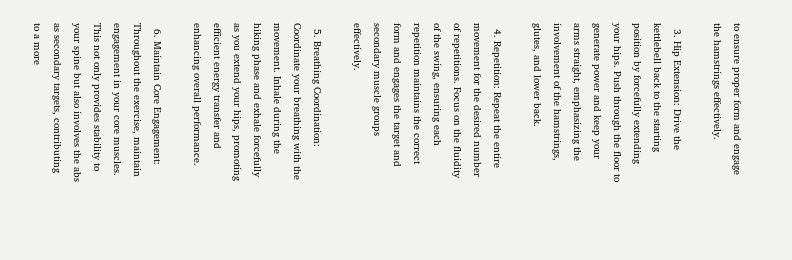to ensure proper form and engage the hamstrings effectively.

  3. Hip Extension: Drive the kettlebell back to the starting position by forcefully extending your hips. Push through the floor to generate power and keep your arms straight, emphasizing the involvement of the hamstrings, glutes, and lower back.

  4. Repetition: Repeat the entire movement for the desired number of repetitions. Focus on the fluidity of the swing, ensuring each repetition maintains the correct form and engages the target and secondary muscle groups effectively.

  5. Breathing Coordination: Coordinate your breathing with the movement. Inhale during the hiking phase and exhale forcefully as you extend your hips, promoting efficient energy transfer and enhancing overall performance.

  6. Maintain Core Engagement: Throughout the exercise, maintain engagement in your core muscles. This not only provides stability to your spine but also involves the abs as secondary targets, contributing to a more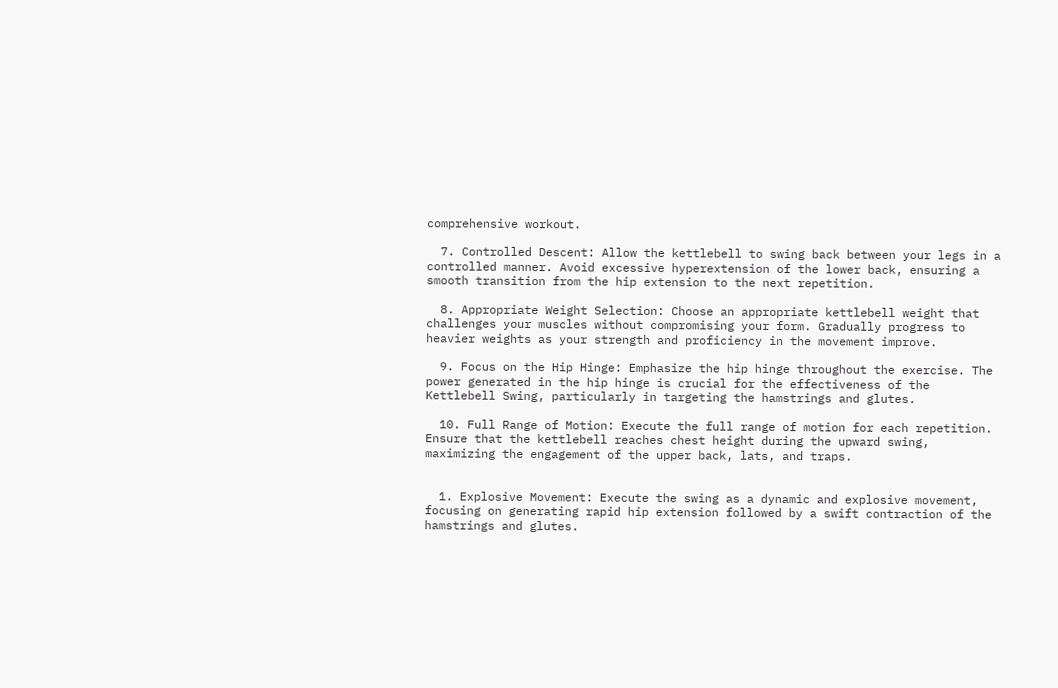comprehensive workout.

  7. Controlled Descent: Allow the kettlebell to swing back between your legs in a controlled manner. Avoid excessive hyperextension of the lower back, ensuring a smooth transition from the hip extension to the next repetition.

  8. Appropriate Weight Selection: Choose an appropriate kettlebell weight that challenges your muscles without compromising your form. Gradually progress to heavier weights as your strength and proficiency in the movement improve.

  9. Focus on the Hip Hinge: Emphasize the hip hinge throughout the exercise. The power generated in the hip hinge is crucial for the effectiveness of the Kettlebell Swing, particularly in targeting the hamstrings and glutes.

  10. Full Range of Motion: Execute the full range of motion for each repetition. Ensure that the kettlebell reaches chest height during the upward swing, maximizing the engagement of the upper back, lats, and traps.


  1. Explosive Movement: Execute the swing as a dynamic and explosive movement, focusing on generating rapid hip extension followed by a swift contraction of the hamstrings and glutes.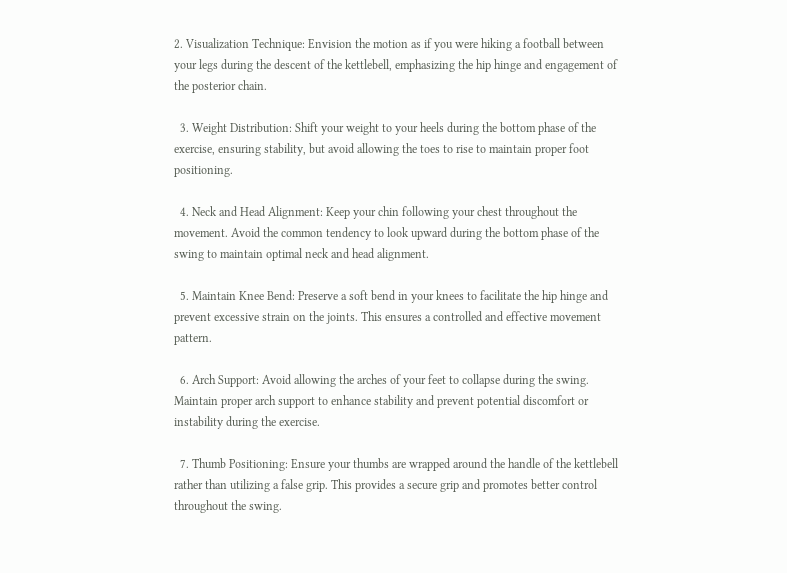2. Visualization Technique: Envision the motion as if you were hiking a football between your legs during the descent of the kettlebell, emphasizing the hip hinge and engagement of the posterior chain.

  3. Weight Distribution: Shift your weight to your heels during the bottom phase of the exercise, ensuring stability, but avoid allowing the toes to rise to maintain proper foot positioning.

  4. Neck and Head Alignment: Keep your chin following your chest throughout the movement. Avoid the common tendency to look upward during the bottom phase of the swing to maintain optimal neck and head alignment.

  5. Maintain Knee Bend: Preserve a soft bend in your knees to facilitate the hip hinge and prevent excessive strain on the joints. This ensures a controlled and effective movement pattern.

  6. Arch Support: Avoid allowing the arches of your feet to collapse during the swing. Maintain proper arch support to enhance stability and prevent potential discomfort or instability during the exercise.

  7. Thumb Positioning: Ensure your thumbs are wrapped around the handle of the kettlebell rather than utilizing a false grip. This provides a secure grip and promotes better control throughout the swing.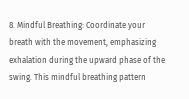8. Mindful Breathing: Coordinate your breath with the movement, emphasizing exhalation during the upward phase of the swing. This mindful breathing pattern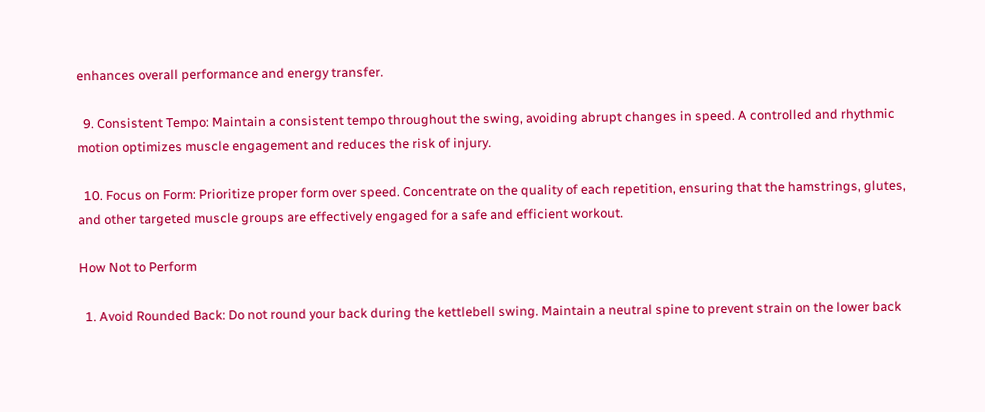enhances overall performance and energy transfer.

  9. Consistent Tempo: Maintain a consistent tempo throughout the swing, avoiding abrupt changes in speed. A controlled and rhythmic motion optimizes muscle engagement and reduces the risk of injury.

  10. Focus on Form: Prioritize proper form over speed. Concentrate on the quality of each repetition, ensuring that the hamstrings, glutes, and other targeted muscle groups are effectively engaged for a safe and efficient workout.

How Not to Perform

  1. Avoid Rounded Back: Do not round your back during the kettlebell swing. Maintain a neutral spine to prevent strain on the lower back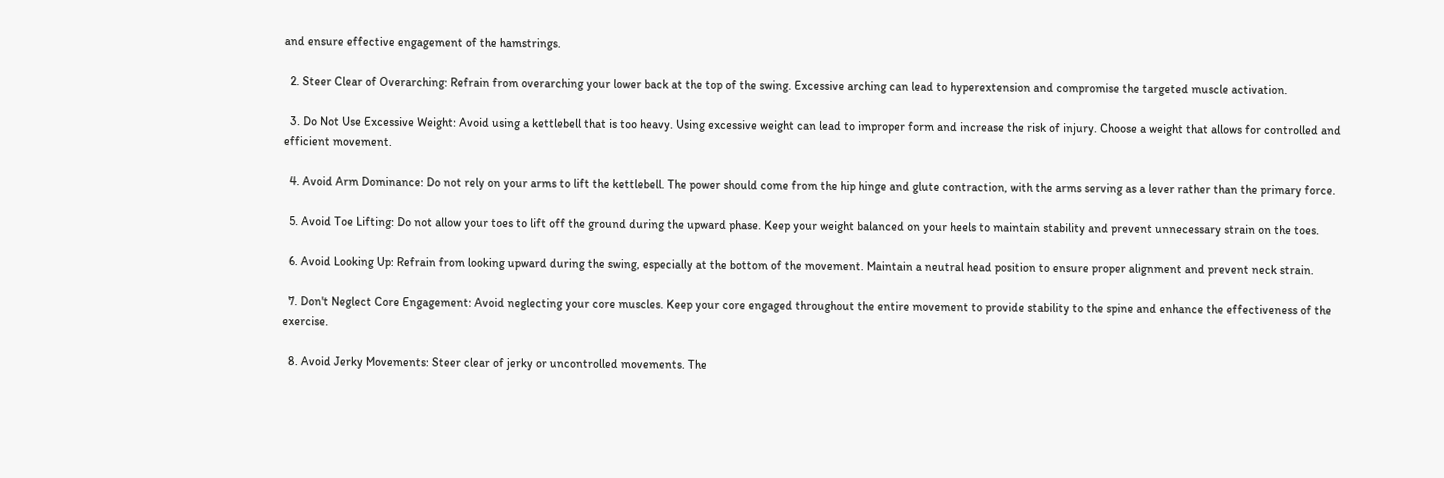and ensure effective engagement of the hamstrings.

  2. Steer Clear of Overarching: Refrain from overarching your lower back at the top of the swing. Excessive arching can lead to hyperextension and compromise the targeted muscle activation.

  3. Do Not Use Excessive Weight: Avoid using a kettlebell that is too heavy. Using excessive weight can lead to improper form and increase the risk of injury. Choose a weight that allows for controlled and efficient movement.

  4. Avoid Arm Dominance: Do not rely on your arms to lift the kettlebell. The power should come from the hip hinge and glute contraction, with the arms serving as a lever rather than the primary force.

  5. Avoid Toe Lifting: Do not allow your toes to lift off the ground during the upward phase. Keep your weight balanced on your heels to maintain stability and prevent unnecessary strain on the toes.

  6. Avoid Looking Up: Refrain from looking upward during the swing, especially at the bottom of the movement. Maintain a neutral head position to ensure proper alignment and prevent neck strain.

  7. Don't Neglect Core Engagement: Avoid neglecting your core muscles. Keep your core engaged throughout the entire movement to provide stability to the spine and enhance the effectiveness of the exercise.

  8. Avoid Jerky Movements: Steer clear of jerky or uncontrolled movements. The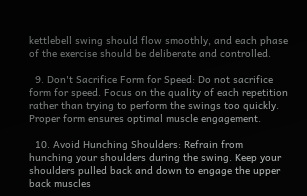kettlebell swing should flow smoothly, and each phase of the exercise should be deliberate and controlled.

  9. Don't Sacrifice Form for Speed: Do not sacrifice form for speed. Focus on the quality of each repetition rather than trying to perform the swings too quickly. Proper form ensures optimal muscle engagement.

  10. Avoid Hunching Shoulders: Refrain from hunching your shoulders during the swing. Keep your shoulders pulled back and down to engage the upper back muscles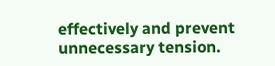effectively and prevent unnecessary tension.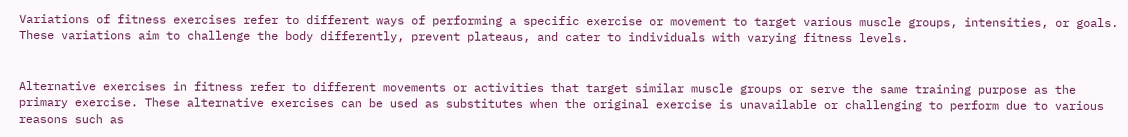Variations of fitness exercises refer to different ways of performing a specific exercise or movement to target various muscle groups, intensities, or goals. These variations aim to challenge the body differently, prevent plateaus, and cater to individuals with varying fitness levels.


Alternative exercises in fitness refer to different movements or activities that target similar muscle groups or serve the same training purpose as the primary exercise. These alternative exercises can be used as substitutes when the original exercise is unavailable or challenging to perform due to various reasons such as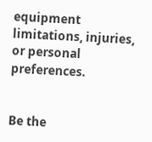equipment limitations, injuries, or personal preferences.


Be the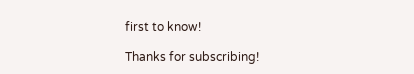first to know!

Thanks for subscribing!